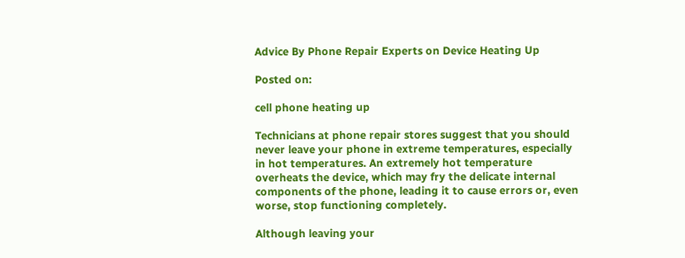Advice By Phone Repair Experts on Device Heating Up

Posted on:

cell phone heating up

Technicians at phone repair stores suggest that you should never leave your phone in extreme temperatures, especially in hot temperatures. An extremely hot temperature overheats the device, which may fry the delicate internal components of the phone, leading it to cause errors or, even worse, stop functioning completely.

Although leaving your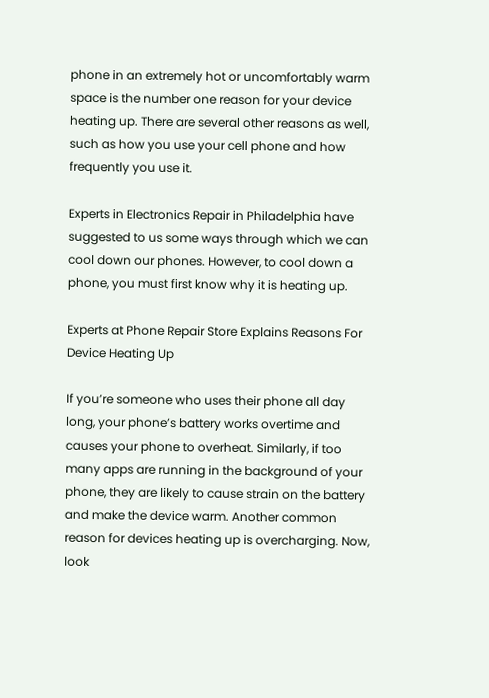phone in an extremely hot or uncomfortably warm space is the number one reason for your device heating up. There are several other reasons as well, such as how you use your cell phone and how frequently you use it.

Experts in Electronics Repair in Philadelphia have suggested to us some ways through which we can cool down our phones. However, to cool down a phone, you must first know why it is heating up.

Experts at Phone Repair Store Explains Reasons For Device Heating Up

If you’re someone who uses their phone all day long, your phone’s battery works overtime and causes your phone to overheat. Similarly, if too many apps are running in the background of your phone, they are likely to cause strain on the battery and make the device warm. Another common reason for devices heating up is overcharging. Now, look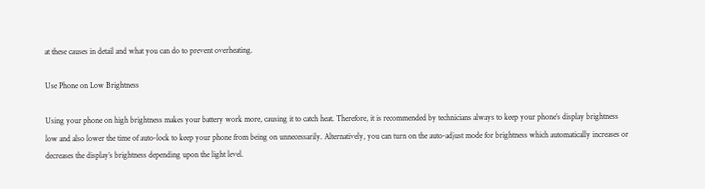at these causes in detail and what you can do to prevent overheating.

Use Phone on Low Brightness

Using your phone on high brightness makes your battery work more, causing it to catch heat. Therefore, it is recommended by technicians always to keep your phone’s display brightness low and also lower the time of auto-lock to keep your phone from being on unnecessarily. Alternatively, you can turn on the auto-adjust mode for brightness which automatically increases or decreases the display’s brightness depending upon the light level.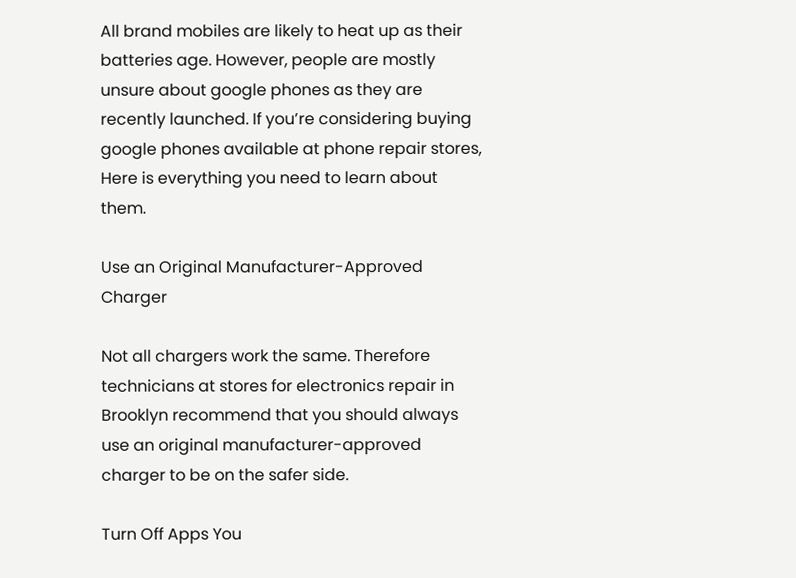All brand mobiles are likely to heat up as their batteries age. However, people are mostly unsure about google phones as they are recently launched. If you’re considering buying google phones available at phone repair stores, Here is everything you need to learn about them.

Use an Original Manufacturer-Approved Charger

Not all chargers work the same. Therefore technicians at stores for electronics repair in Brooklyn recommend that you should always use an original manufacturer-approved charger to be on the safer side.

Turn Off Apps You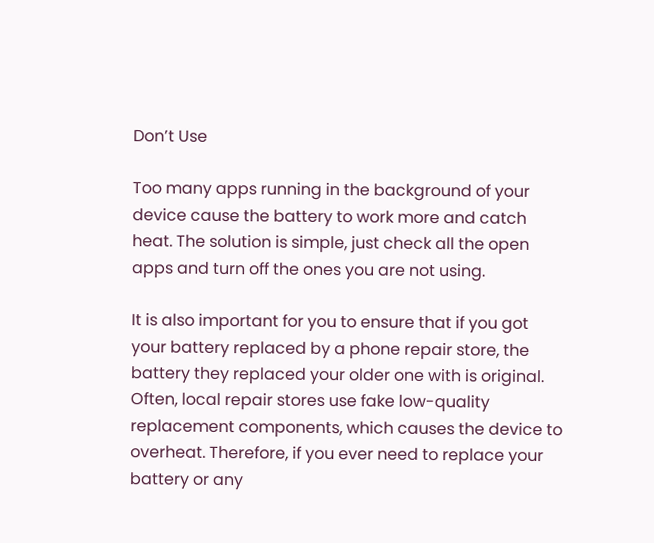Don’t Use

Too many apps running in the background of your device cause the battery to work more and catch heat. The solution is simple, just check all the open apps and turn off the ones you are not using.

It is also important for you to ensure that if you got your battery replaced by a phone repair store, the battery they replaced your older one with is original. Often, local repair stores use fake low-quality replacement components, which causes the device to overheat. Therefore, if you ever need to replace your battery or any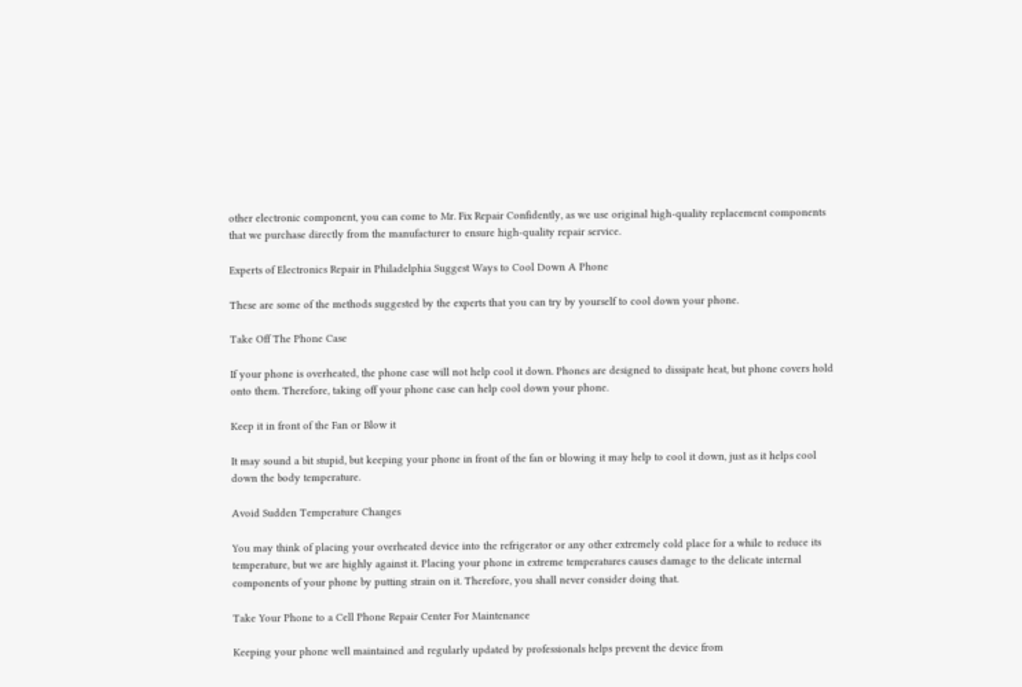other electronic component, you can come to Mr. Fix Repair Confidently, as we use original high-quality replacement components that we purchase directly from the manufacturer to ensure high-quality repair service.

Experts of Electronics Repair in Philadelphia Suggest Ways to Cool Down A Phone

These are some of the methods suggested by the experts that you can try by yourself to cool down your phone.

Take Off The Phone Case

If your phone is overheated, the phone case will not help cool it down. Phones are designed to dissipate heat, but phone covers hold onto them. Therefore, taking off your phone case can help cool down your phone.

Keep it in front of the Fan or Blow it

It may sound a bit stupid, but keeping your phone in front of the fan or blowing it may help to cool it down, just as it helps cool down the body temperature.

Avoid Sudden Temperature Changes

You may think of placing your overheated device into the refrigerator or any other extremely cold place for a while to reduce its temperature, but we are highly against it. Placing your phone in extreme temperatures causes damage to the delicate internal components of your phone by putting strain on it. Therefore, you shall never consider doing that.

Take Your Phone to a Cell Phone Repair Center For Maintenance

Keeping your phone well maintained and regularly updated by professionals helps prevent the device from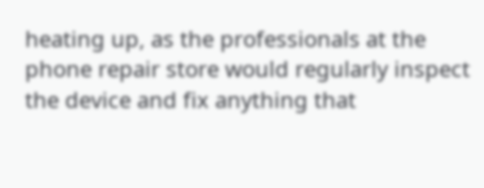heating up, as the professionals at the phone repair store would regularly inspect the device and fix anything that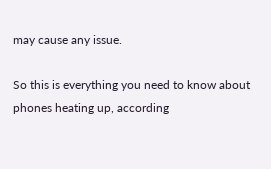may cause any issue.

So this is everything you need to know about phones heating up, according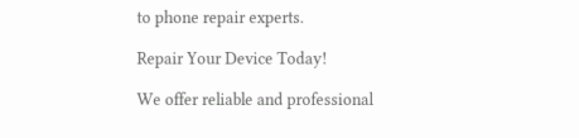to phone repair experts.

Repair Your Device Today!

We offer reliable and professional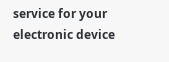service for your electronic device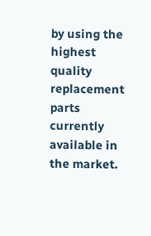by using the highest quality replacement parts currently available in the market.